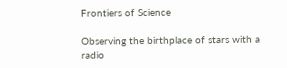Frontiers of Science

Observing the birthplace of stars with a radio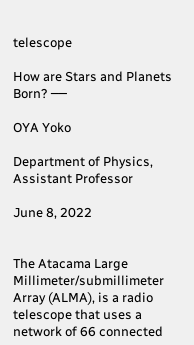telescope

How are Stars and Planets Born? ──

OYA Yoko

Department of Physics, Assistant Professor

June 8, 2022


The Atacama Large Millimeter/submillimeter Array (ALMA), is a radio telescope that uses a network of 66 connected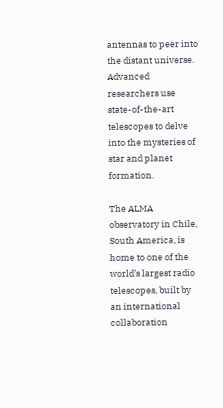antennas to peer into the distant universe.
Advanced researchers use state-of-the-art telescopes to delve into the mysteries of star and planet formation.

The ALMA observatory in Chile, South America, is home to one of the world’s largest radio telescopes, built by an international collaboration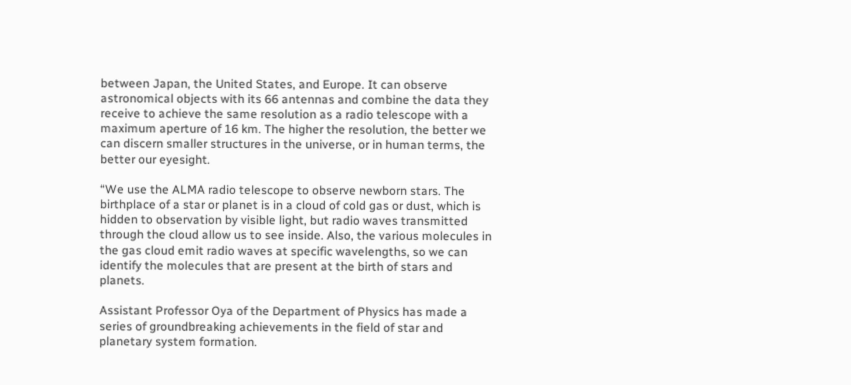between Japan, the United States, and Europe. It can observe astronomical objects with its 66 antennas and combine the data they receive to achieve the same resolution as a radio telescope with a maximum aperture of 16 km. The higher the resolution, the better we can discern smaller structures in the universe, or in human terms, the better our eyesight.

“We use the ALMA radio telescope to observe newborn stars. The birthplace of a star or planet is in a cloud of cold gas or dust, which is hidden to observation by visible light, but radio waves transmitted through the cloud allow us to see inside. Also, the various molecules in the gas cloud emit radio waves at specific wavelengths, so we can identify the molecules that are present at the birth of stars and planets.

Assistant Professor Oya of the Department of Physics has made a series of groundbreaking achievements in the field of star and planetary system formation.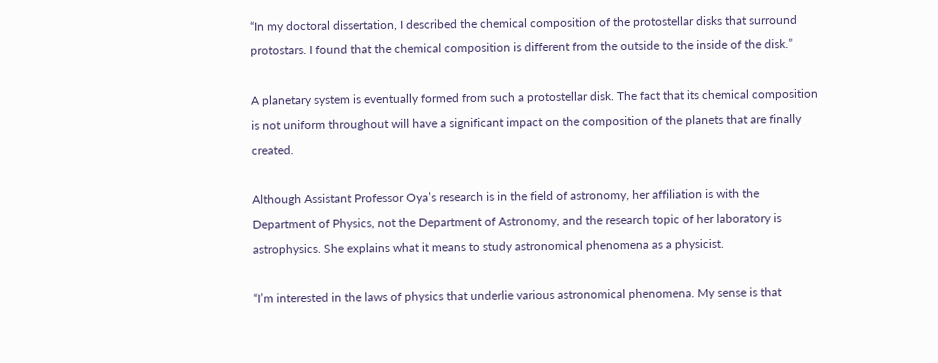“In my doctoral dissertation, I described the chemical composition of the protostellar disks that surround protostars. I found that the chemical composition is different from the outside to the inside of the disk.”

A planetary system is eventually formed from such a protostellar disk. The fact that its chemical composition is not uniform throughout will have a significant impact on the composition of the planets that are finally created.

Although Assistant Professor Oya’s research is in the field of astronomy, her affiliation is with the Department of Physics, not the Department of Astronomy, and the research topic of her laboratory is astrophysics. She explains what it means to study astronomical phenomena as a physicist.

“I’m interested in the laws of physics that underlie various astronomical phenomena. My sense is that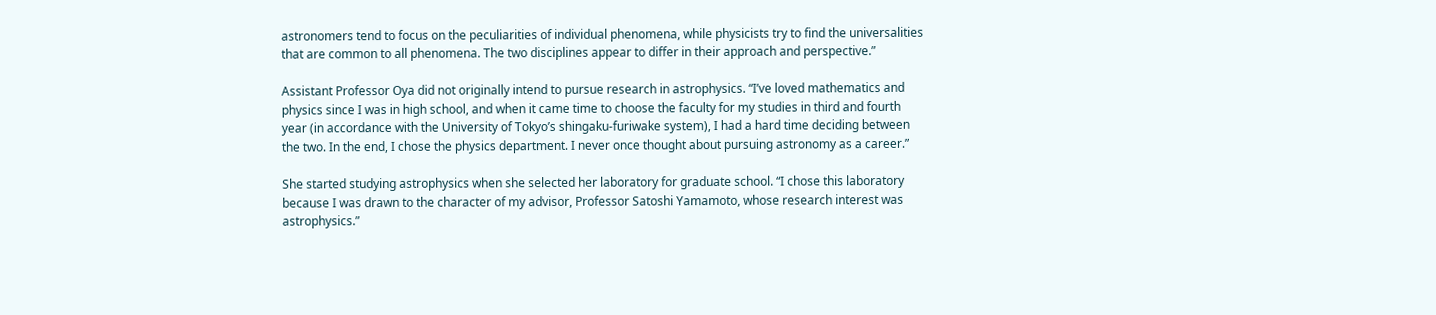astronomers tend to focus on the peculiarities of individual phenomena, while physicists try to find the universalities that are common to all phenomena. The two disciplines appear to differ in their approach and perspective.”

Assistant Professor Oya did not originally intend to pursue research in astrophysics. “I’ve loved mathematics and physics since I was in high school, and when it came time to choose the faculty for my studies in third and fourth year (in accordance with the University of Tokyo’s shingaku-furiwake system), I had a hard time deciding between the two. In the end, I chose the physics department. I never once thought about pursuing astronomy as a career.”

She started studying astrophysics when she selected her laboratory for graduate school. “I chose this laboratory because I was drawn to the character of my advisor, Professor Satoshi Yamamoto, whose research interest was astrophysics.”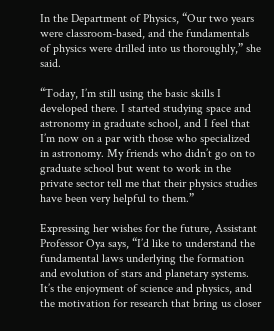In the Department of Physics, “Our two years were classroom-based, and the fundamentals of physics were drilled into us thoroughly,” she said.

“Today, I’m still using the basic skills I developed there. I started studying space and astronomy in graduate school, and I feel that I’m now on a par with those who specialized in astronomy. My friends who didn’t go on to graduate school but went to work in the private sector tell me that their physics studies have been very helpful to them.”

Expressing her wishes for the future, Assistant Professor Oya says, “I’d like to understand the fundamental laws underlying the formation and evolution of stars and planetary systems. It’s the enjoyment of science and physics, and the motivation for research that bring us closer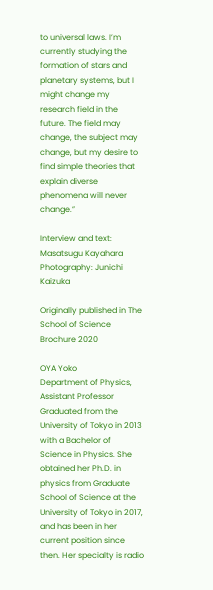to universal laws. I’m currently studying the formation of stars and planetary systems, but I might change my research field in the future. The field may change, the subject may change, but my desire to find simple theories that explain diverse phenomena will never change.”

Interview and text: Masatsugu Kayahara
Photography: Junichi Kaizuka

Originally published in The School of Science Brochure 2020

OYA Yoko
Department of Physics, Assistant Professor
Graduated from the University of Tokyo in 2013 with a Bachelor of Science in Physics. She obtained her Ph.D. in physics from Graduate School of Science at the University of Tokyo in 2017, and has been in her current position since then. Her specialty is radio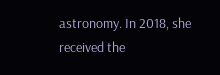astronomy. In 2018, she received the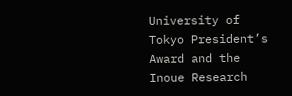University of Tokyo President’s Award and the Inoue Research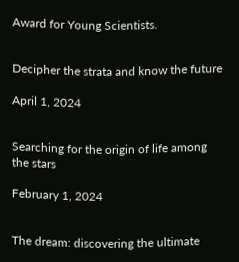Award for Young Scientists.


Decipher the strata and know the future

April 1, 2024


Searching for the origin of life among the stars

February 1, 2024


The dream: discovering the ultimate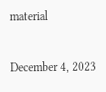material

December 4, 2023